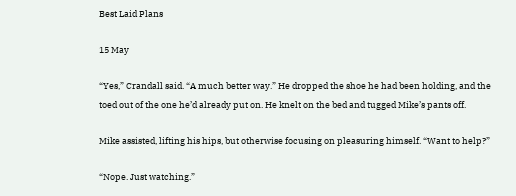Best Laid Plans

15 May

“Yes,” Crandall said. “A much better way.” He dropped the shoe he had been holding, and the toed out of the one he’d already put on. He knelt on the bed and tugged Mike’s pants off.

Mike assisted, lifting his hips, but otherwise focusing on pleasuring himself. “Want to help?”

“Nope. Just watching.”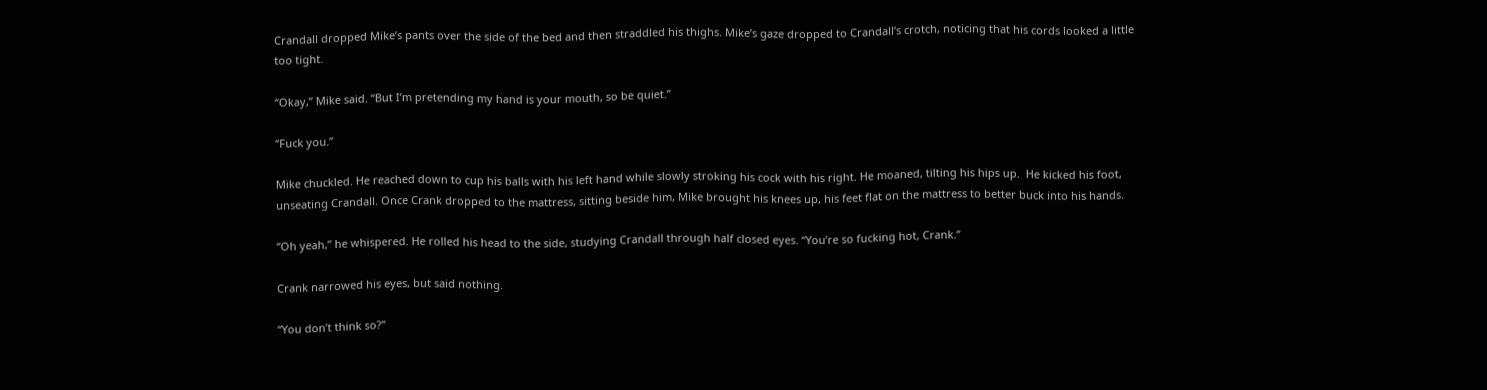Crandall dropped Mike’s pants over the side of the bed and then straddled his thighs. Mike’s gaze dropped to Crandall’s crotch, noticing that his cords looked a little too tight.

“Okay,” Mike said. “But I’m pretending my hand is your mouth, so be quiet.”

“Fuck you.”

Mike chuckled. He reached down to cup his balls with his left hand while slowly stroking his cock with his right. He moaned, tilting his hips up.  He kicked his foot, unseating Crandall. Once Crank dropped to the mattress, sitting beside him, Mike brought his knees up, his feet flat on the mattress to better buck into his hands.

“Oh yeah,” he whispered. He rolled his head to the side, studying Crandall through half closed eyes. “You’re so fucking hot, Crank.”

Crank narrowed his eyes, but said nothing.

“You don’t think so?”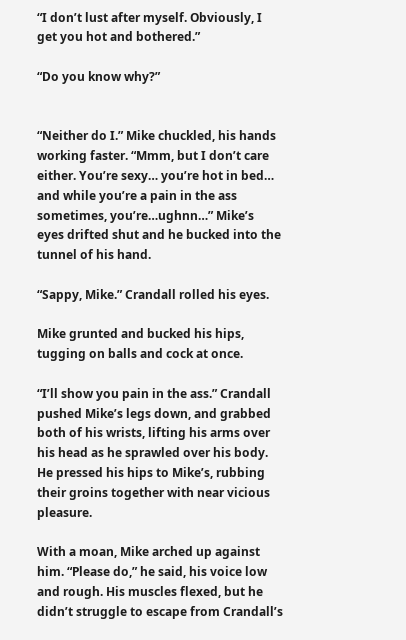“I don’t lust after myself. Obviously, I get you hot and bothered.”

“Do you know why?”


“Neither do I.” Mike chuckled, his hands working faster. “Mmm, but I don’t care either. You’re sexy… you’re hot in bed… and while you’re a pain in the ass sometimes, you’re…ughnn…” Mike’s eyes drifted shut and he bucked into the tunnel of his hand.

“Sappy, Mike.” Crandall rolled his eyes.

Mike grunted and bucked his hips, tugging on balls and cock at once.

“I’ll show you pain in the ass.” Crandall pushed Mike’s legs down, and grabbed both of his wrists, lifting his arms over his head as he sprawled over his body. He pressed his hips to Mike’s, rubbing their groins together with near vicious pleasure.

With a moan, Mike arched up against him. “Please do,” he said, his voice low and rough. His muscles flexed, but he didn’t struggle to escape from Crandall’s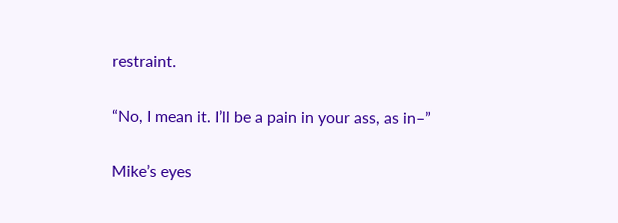restraint.

“No, I mean it. I’ll be a pain in your ass, as in–”

Mike’s eyes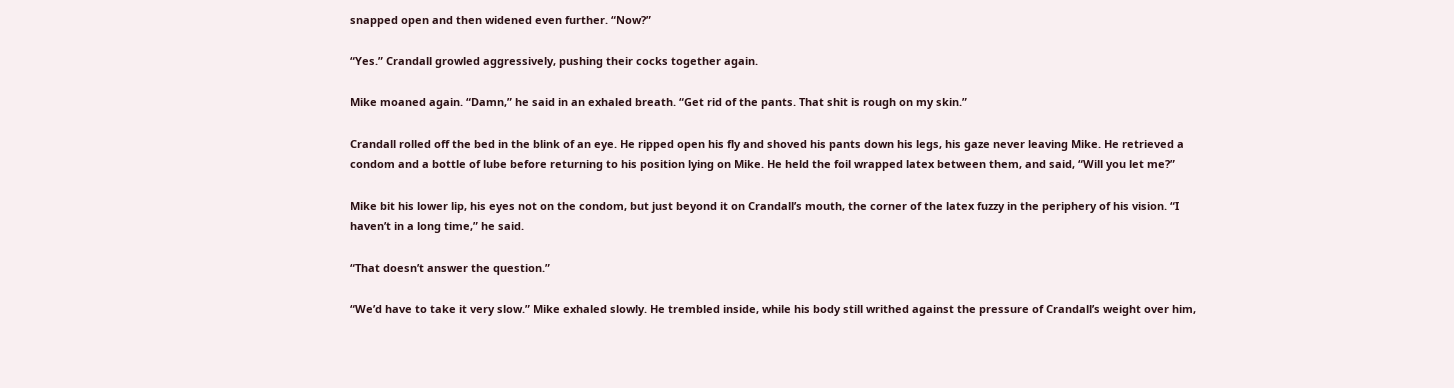snapped open and then widened even further. “Now?”

“Yes.” Crandall growled aggressively, pushing their cocks together again.

Mike moaned again. “Damn,” he said in an exhaled breath. “Get rid of the pants. That shit is rough on my skin.”

Crandall rolled off the bed in the blink of an eye. He ripped open his fly and shoved his pants down his legs, his gaze never leaving Mike. He retrieved a condom and a bottle of lube before returning to his position lying on Mike. He held the foil wrapped latex between them, and said, “Will you let me?”

Mike bit his lower lip, his eyes not on the condom, but just beyond it on Crandall’s mouth, the corner of the latex fuzzy in the periphery of his vision. “I haven’t in a long time,” he said.

“That doesn’t answer the question.”

“We’d have to take it very slow.” Mike exhaled slowly. He trembled inside, while his body still writhed against the pressure of Crandall’s weight over him,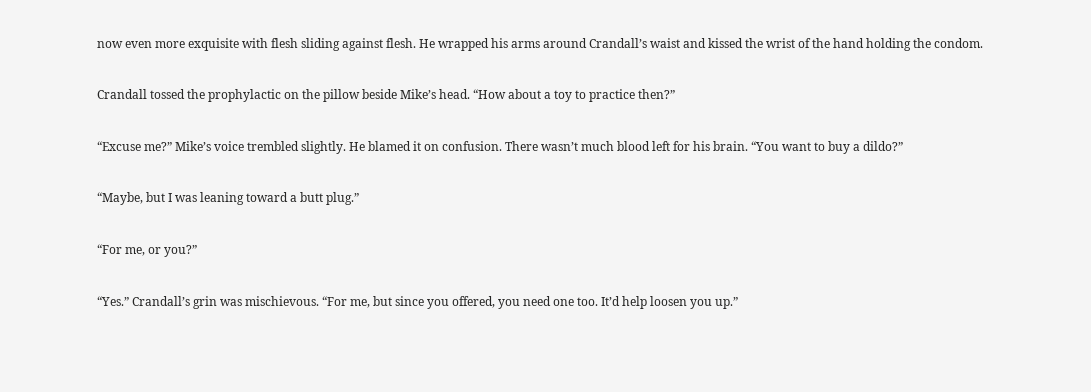now even more exquisite with flesh sliding against flesh. He wrapped his arms around Crandall’s waist and kissed the wrist of the hand holding the condom.

Crandall tossed the prophylactic on the pillow beside Mike’s head. “How about a toy to practice then?”

“Excuse me?” Mike’s voice trembled slightly. He blamed it on confusion. There wasn’t much blood left for his brain. “You want to buy a dildo?”

“Maybe, but I was leaning toward a butt plug.”

“For me, or you?”

“Yes.” Crandall’s grin was mischievous. “For me, but since you offered, you need one too. It’d help loosen you up.”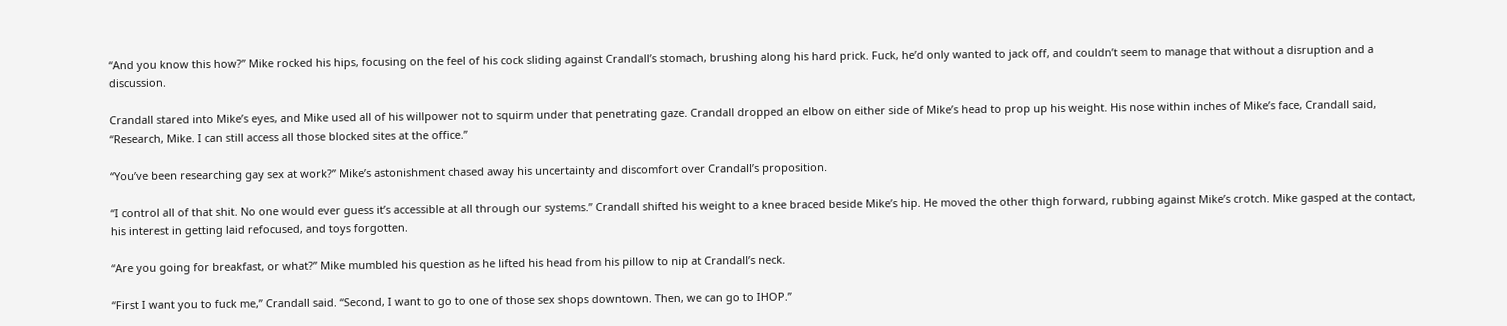“And you know this how?” Mike rocked his hips, focusing on the feel of his cock sliding against Crandall’s stomach, brushing along his hard prick. Fuck, he’d only wanted to jack off, and couldn’t seem to manage that without a disruption and a discussion.

Crandall stared into Mike’s eyes, and Mike used all of his willpower not to squirm under that penetrating gaze. Crandall dropped an elbow on either side of Mike’s head to prop up his weight. His nose within inches of Mike’s face, Crandall said, “Research, Mike. I can still access all those blocked sites at the office.”

“You’ve been researching gay sex at work?” Mike’s astonishment chased away his uncertainty and discomfort over Crandall’s proposition.

“I control all of that shit. No one would ever guess it’s accessible at all through our systems.” Crandall shifted his weight to a knee braced beside Mike’s hip. He moved the other thigh forward, rubbing against Mike’s crotch. Mike gasped at the contact, his interest in getting laid refocused, and toys forgotten.

“Are you going for breakfast, or what?” Mike mumbled his question as he lifted his head from his pillow to nip at Crandall’s neck.

“First I want you to fuck me,” Crandall said. “Second, I want to go to one of those sex shops downtown. Then, we can go to IHOP.”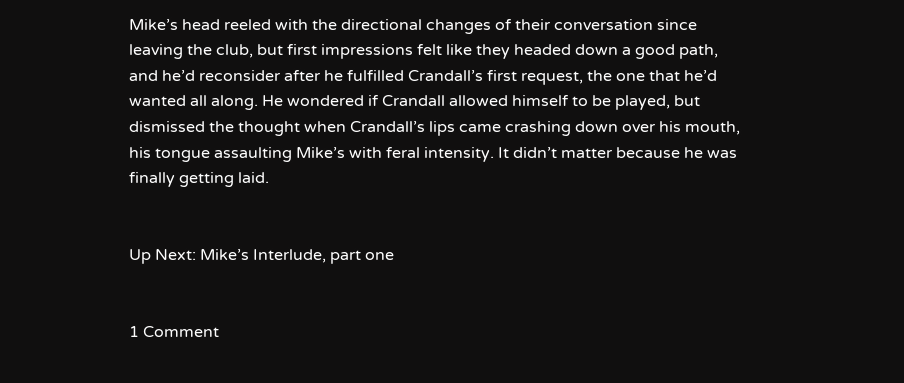Mike’s head reeled with the directional changes of their conversation since leaving the club, but first impressions felt like they headed down a good path, and he’d reconsider after he fulfilled Crandall’s first request, the one that he’d wanted all along. He wondered if Crandall allowed himself to be played, but dismissed the thought when Crandall’s lips came crashing down over his mouth, his tongue assaulting Mike’s with feral intensity. It didn’t matter because he was finally getting laid.


Up Next: Mike’s Interlude, part one


1 Comment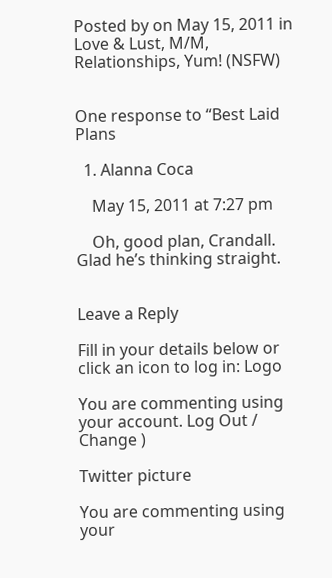Posted by on May 15, 2011 in Love & Lust, M/M, Relationships, Yum! (NSFW)


One response to “Best Laid Plans

  1. Alanna Coca

    May 15, 2011 at 7:27 pm

    Oh, good plan, Crandall. Glad he’s thinking straight.


Leave a Reply

Fill in your details below or click an icon to log in: Logo

You are commenting using your account. Log Out / Change )

Twitter picture

You are commenting using your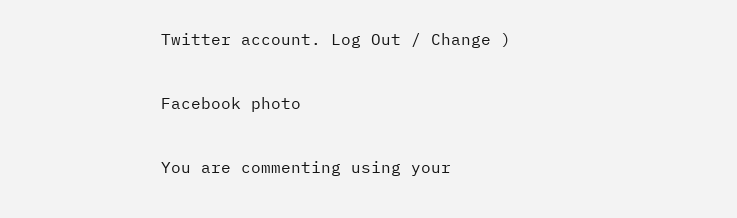Twitter account. Log Out / Change )

Facebook photo

You are commenting using your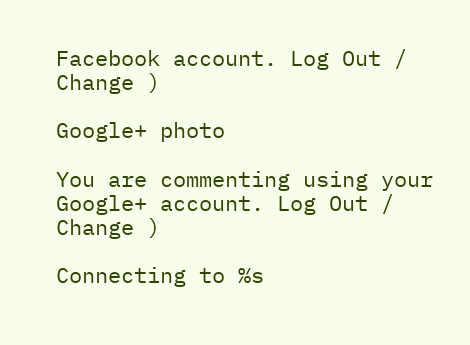Facebook account. Log Out / Change )

Google+ photo

You are commenting using your Google+ account. Log Out / Change )

Connecting to %s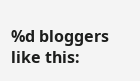%d bloggers like this: